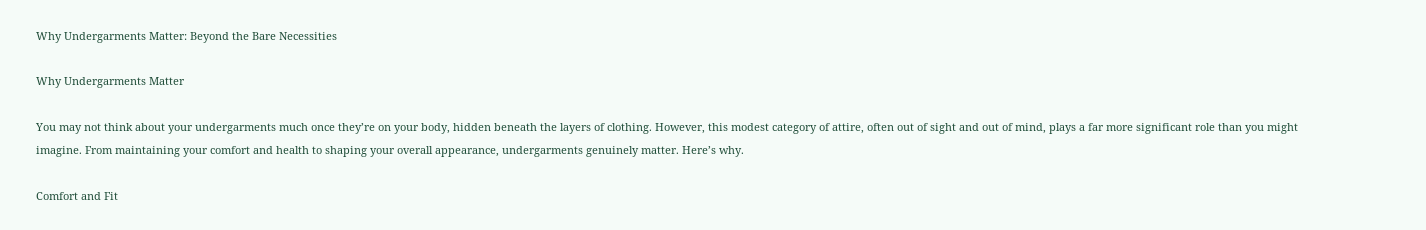Why Undergarments Matter: Beyond the Bare Necessities

Why Undergarments Matter

You may not think about your undergarments much once they’re on your body, hidden beneath the layers of clothing. However, this modest category of attire, often out of sight and out of mind, plays a far more significant role than you might imagine. From maintaining your comfort and health to shaping your overall appearance, undergarments genuinely matter. Here’s why.

Comfort and Fit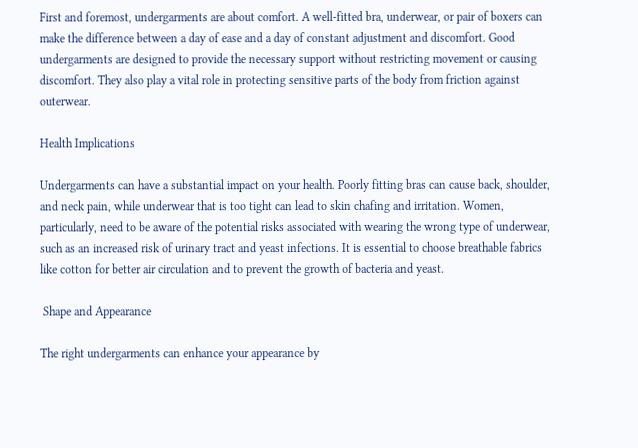First and foremost, undergarments are about comfort. A well-fitted bra, underwear, or pair of boxers can make the difference between a day of ease and a day of constant adjustment and discomfort. Good undergarments are designed to provide the necessary support without restricting movement or causing discomfort. They also play a vital role in protecting sensitive parts of the body from friction against outerwear.

Health Implications

Undergarments can have a substantial impact on your health. Poorly fitting bras can cause back, shoulder, and neck pain, while underwear that is too tight can lead to skin chafing and irritation. Women, particularly, need to be aware of the potential risks associated with wearing the wrong type of underwear, such as an increased risk of urinary tract and yeast infections. It is essential to choose breathable fabrics like cotton for better air circulation and to prevent the growth of bacteria and yeast.

 Shape and Appearance

The right undergarments can enhance your appearance by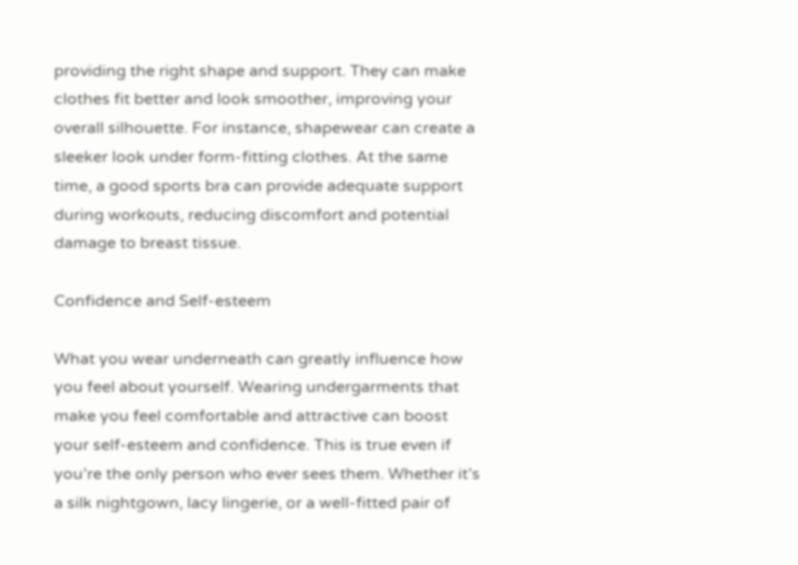providing the right shape and support. They can make clothes fit better and look smoother, improving your overall silhouette. For instance, shapewear can create a sleeker look under form-fitting clothes. At the same time, a good sports bra can provide adequate support during workouts, reducing discomfort and potential damage to breast tissue.

Confidence and Self-esteem

What you wear underneath can greatly influence how you feel about yourself. Wearing undergarments that make you feel comfortable and attractive can boost your self-esteem and confidence. This is true even if you’re the only person who ever sees them. Whether it’s a silk nightgown, lacy lingerie, or a well-fitted pair of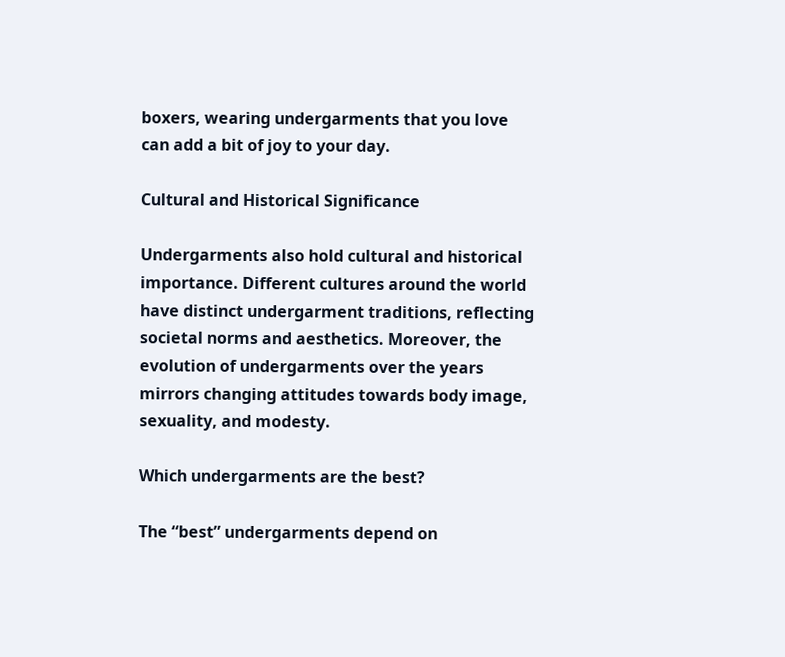boxers, wearing undergarments that you love can add a bit of joy to your day.

Cultural and Historical Significance

Undergarments also hold cultural and historical importance. Different cultures around the world have distinct undergarment traditions, reflecting societal norms and aesthetics. Moreover, the evolution of undergarments over the years mirrors changing attitudes towards body image, sexuality, and modesty.

Which undergarments are the best?

The “best” undergarments depend on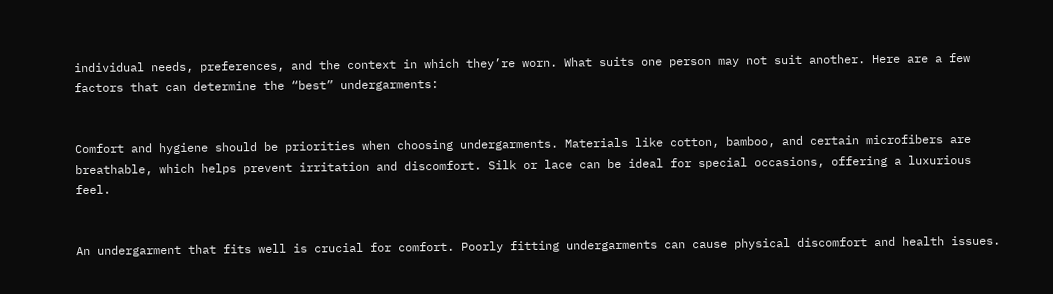individual needs, preferences, and the context in which they’re worn. What suits one person may not suit another. Here are a few factors that can determine the “best” undergarments:


Comfort and hygiene should be priorities when choosing undergarments. Materials like cotton, bamboo, and certain microfibers are breathable, which helps prevent irritation and discomfort. Silk or lace can be ideal for special occasions, offering a luxurious feel.


An undergarment that fits well is crucial for comfort. Poorly fitting undergarments can cause physical discomfort and health issues.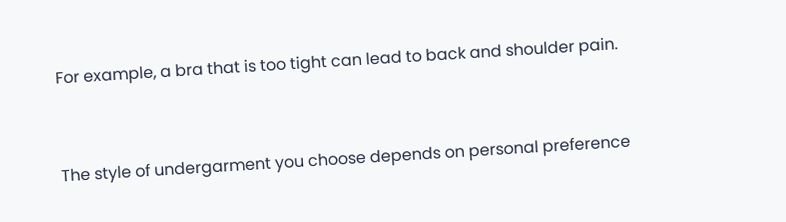For example, a bra that is too tight can lead to back and shoulder pain.


The style of undergarment you choose depends on personal preference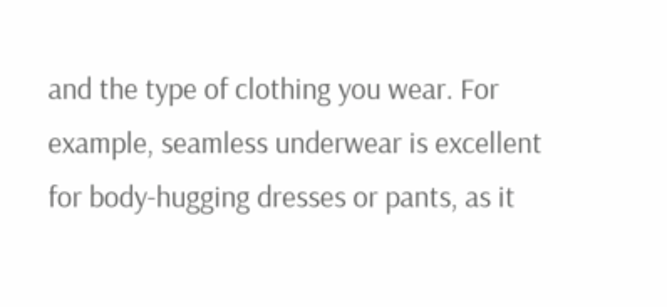and the type of clothing you wear. For example, seamless underwear is excellent for body-hugging dresses or pants, as it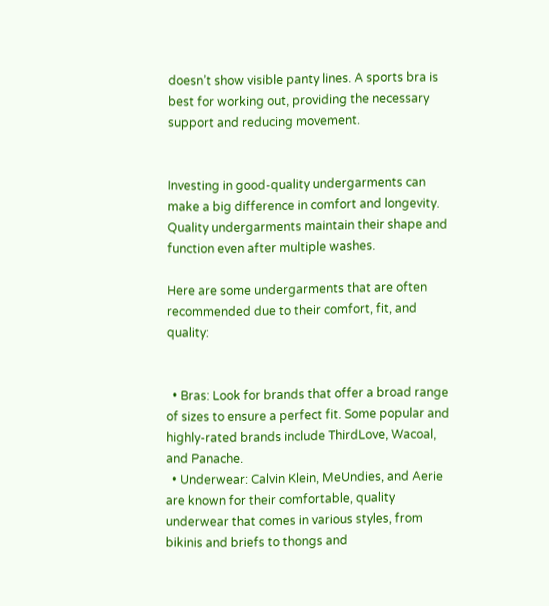doesn’t show visible panty lines. A sports bra is best for working out, providing the necessary support and reducing movement.


Investing in good-quality undergarments can make a big difference in comfort and longevity. Quality undergarments maintain their shape and function even after multiple washes.

Here are some undergarments that are often recommended due to their comfort, fit, and quality:


  • Bras: Look for brands that offer a broad range of sizes to ensure a perfect fit. Some popular and highly-rated brands include ThirdLove, Wacoal, and Panache.
  • Underwear: Calvin Klein, MeUndies, and Aerie are known for their comfortable, quality underwear that comes in various styles, from bikinis and briefs to thongs and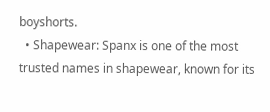boyshorts.
  • Shapewear: Spanx is one of the most trusted names in shapewear, known for its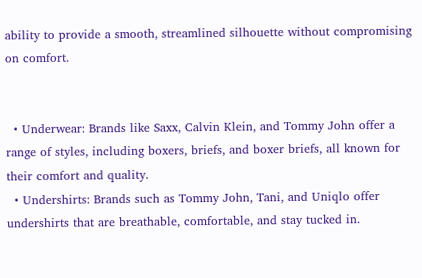ability to provide a smooth, streamlined silhouette without compromising on comfort.


  • Underwear: Brands like Saxx, Calvin Klein, and Tommy John offer a range of styles, including boxers, briefs, and boxer briefs, all known for their comfort and quality.
  • Undershirts: Brands such as Tommy John, Tani, and Uniqlo offer undershirts that are breathable, comfortable, and stay tucked in.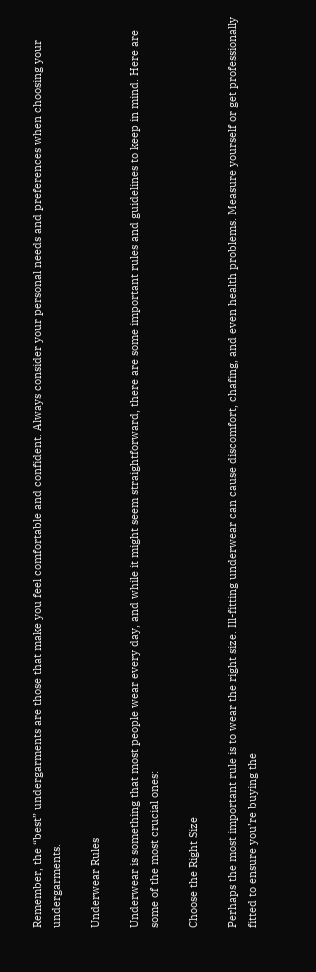Remember, the “best” undergarments are those that make you feel comfortable and confident. Always consider your personal needs and preferences when choosing your undergarments.

Underwear Rules

Underwear is something that most people wear every day, and while it might seem straightforward, there are some important rules and guidelines to keep in mind. Here are some of the most crucial ones:

Choose the Right Size

Perhaps the most important rule is to wear the right size. Ill-fitting underwear can cause discomfort, chafing, and even health problems. Measure yourself or get professionally fitted to ensure you’re buying the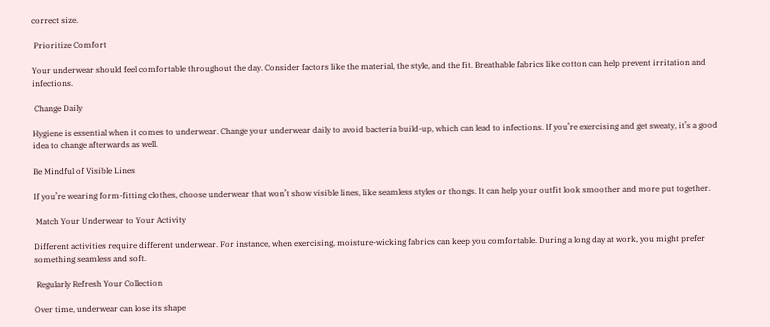correct size.

 Prioritize Comfort

Your underwear should feel comfortable throughout the day. Consider factors like the material, the style, and the fit. Breathable fabrics like cotton can help prevent irritation and infections.

 Change Daily

Hygiene is essential when it comes to underwear. Change your underwear daily to avoid bacteria build-up, which can lead to infections. If you’re exercising and get sweaty, it’s a good idea to change afterwards as well.

Be Mindful of Visible Lines

If you’re wearing form-fitting clothes, choose underwear that won’t show visible lines, like seamless styles or thongs. It can help your outfit look smoother and more put together.

 Match Your Underwear to Your Activity

Different activities require different underwear. For instance, when exercising, moisture-wicking fabrics can keep you comfortable. During a long day at work, you might prefer something seamless and soft.

 Regularly Refresh Your Collection

Over time, underwear can lose its shape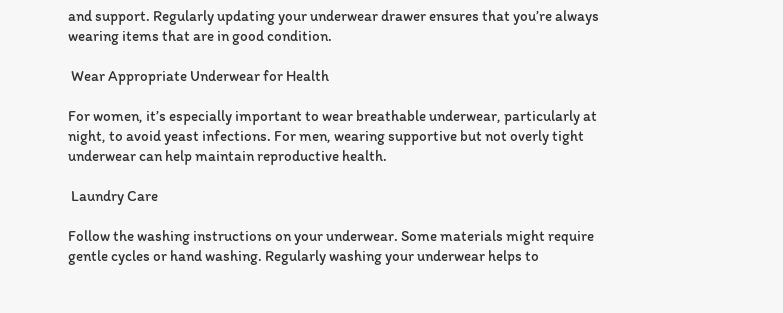and support. Regularly updating your underwear drawer ensures that you’re always wearing items that are in good condition.

 Wear Appropriate Underwear for Health

For women, it’s especially important to wear breathable underwear, particularly at night, to avoid yeast infections. For men, wearing supportive but not overly tight underwear can help maintain reproductive health.

 Laundry Care

Follow the washing instructions on your underwear. Some materials might require gentle cycles or hand washing. Regularly washing your underwear helps to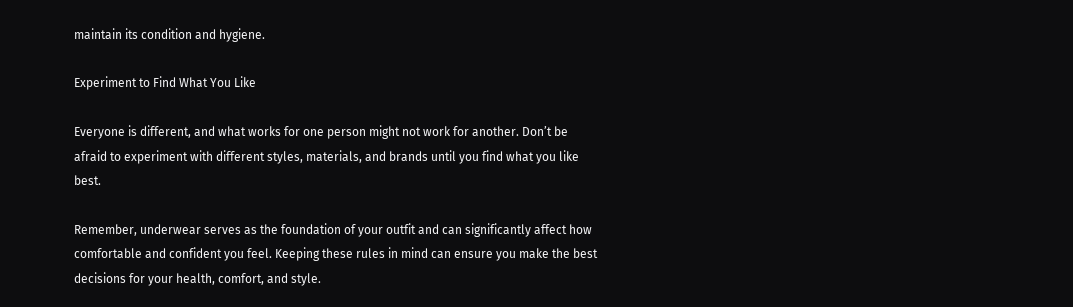maintain its condition and hygiene.

Experiment to Find What You Like

Everyone is different, and what works for one person might not work for another. Don’t be afraid to experiment with different styles, materials, and brands until you find what you like best.

Remember, underwear serves as the foundation of your outfit and can significantly affect how comfortable and confident you feel. Keeping these rules in mind can ensure you make the best decisions for your health, comfort, and style.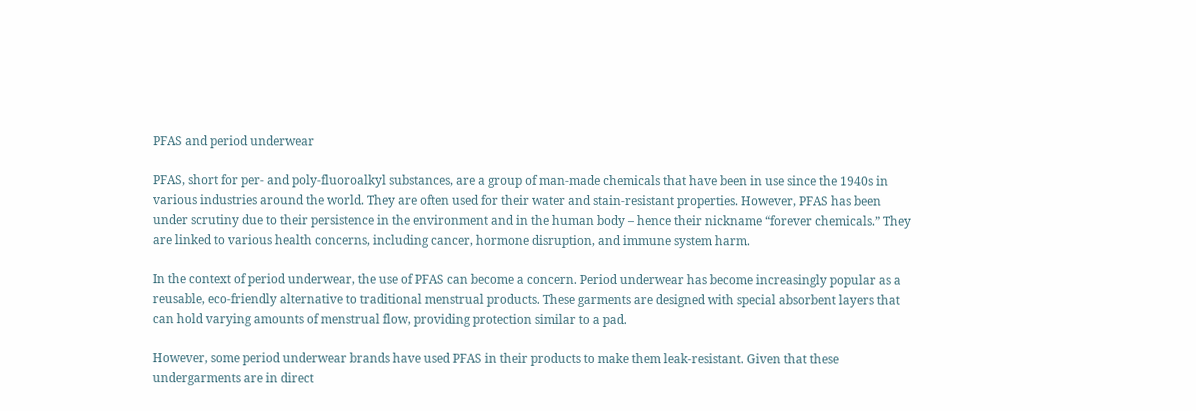PFAS and period underwear

PFAS, short for per- and poly-fluoroalkyl substances, are a group of man-made chemicals that have been in use since the 1940s in various industries around the world. They are often used for their water and stain-resistant properties. However, PFAS has been under scrutiny due to their persistence in the environment and in the human body – hence their nickname “forever chemicals.” They are linked to various health concerns, including cancer, hormone disruption, and immune system harm.

In the context of period underwear, the use of PFAS can become a concern. Period underwear has become increasingly popular as a reusable, eco-friendly alternative to traditional menstrual products. These garments are designed with special absorbent layers that can hold varying amounts of menstrual flow, providing protection similar to a pad.

However, some period underwear brands have used PFAS in their products to make them leak-resistant. Given that these undergarments are in direct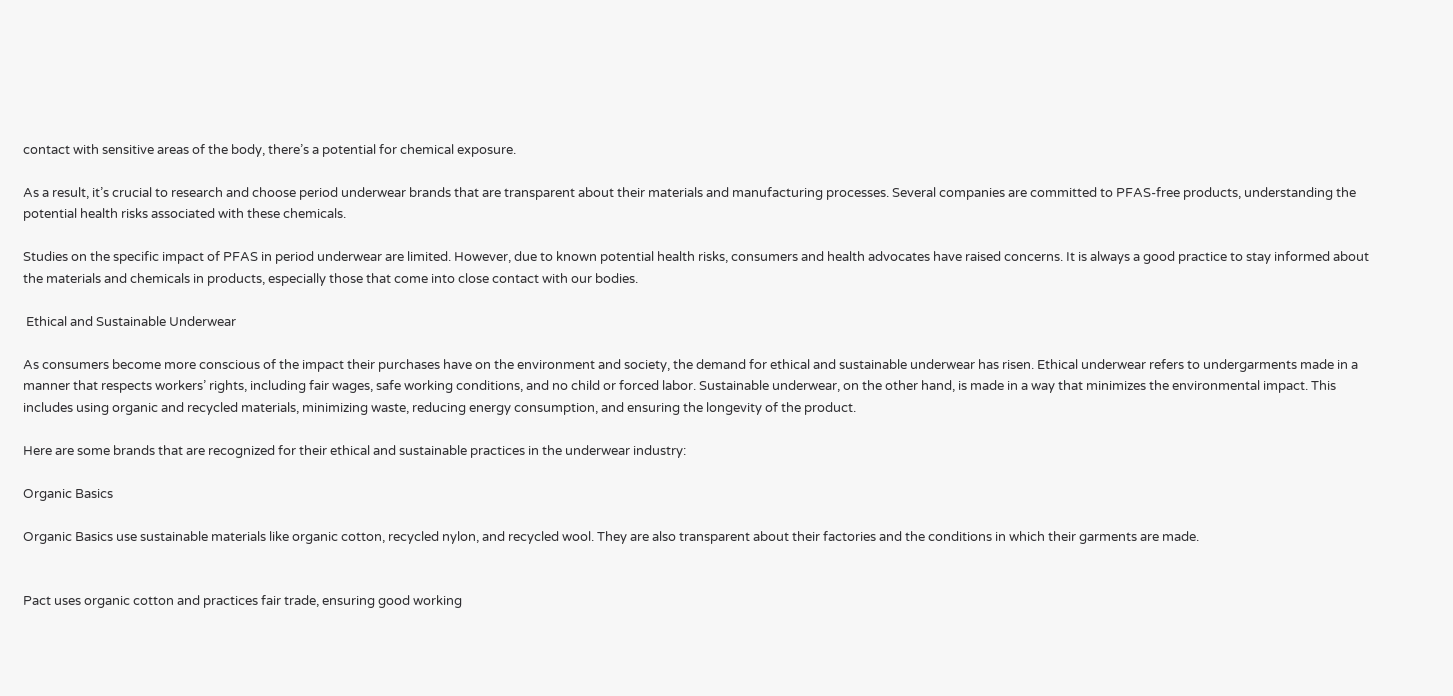contact with sensitive areas of the body, there’s a potential for chemical exposure.

As a result, it’s crucial to research and choose period underwear brands that are transparent about their materials and manufacturing processes. Several companies are committed to PFAS-free products, understanding the potential health risks associated with these chemicals.

Studies on the specific impact of PFAS in period underwear are limited. However, due to known potential health risks, consumers and health advocates have raised concerns. It is always a good practice to stay informed about the materials and chemicals in products, especially those that come into close contact with our bodies.

 Ethical and Sustainable Underwear

As consumers become more conscious of the impact their purchases have on the environment and society, the demand for ethical and sustainable underwear has risen. Ethical underwear refers to undergarments made in a manner that respects workers’ rights, including fair wages, safe working conditions, and no child or forced labor. Sustainable underwear, on the other hand, is made in a way that minimizes the environmental impact. This includes using organic and recycled materials, minimizing waste, reducing energy consumption, and ensuring the longevity of the product.

Here are some brands that are recognized for their ethical and sustainable practices in the underwear industry:

Organic Basics

Organic Basics use sustainable materials like organic cotton, recycled nylon, and recycled wool. They are also transparent about their factories and the conditions in which their garments are made.


Pact uses organic cotton and practices fair trade, ensuring good working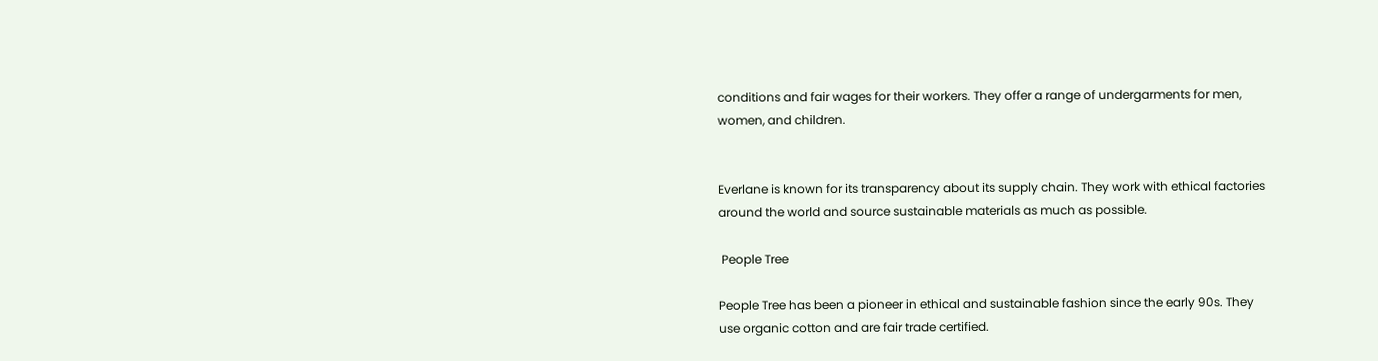conditions and fair wages for their workers. They offer a range of undergarments for men, women, and children.


Everlane is known for its transparency about its supply chain. They work with ethical factories around the world and source sustainable materials as much as possible.

 People Tree

People Tree has been a pioneer in ethical and sustainable fashion since the early 90s. They use organic cotton and are fair trade certified.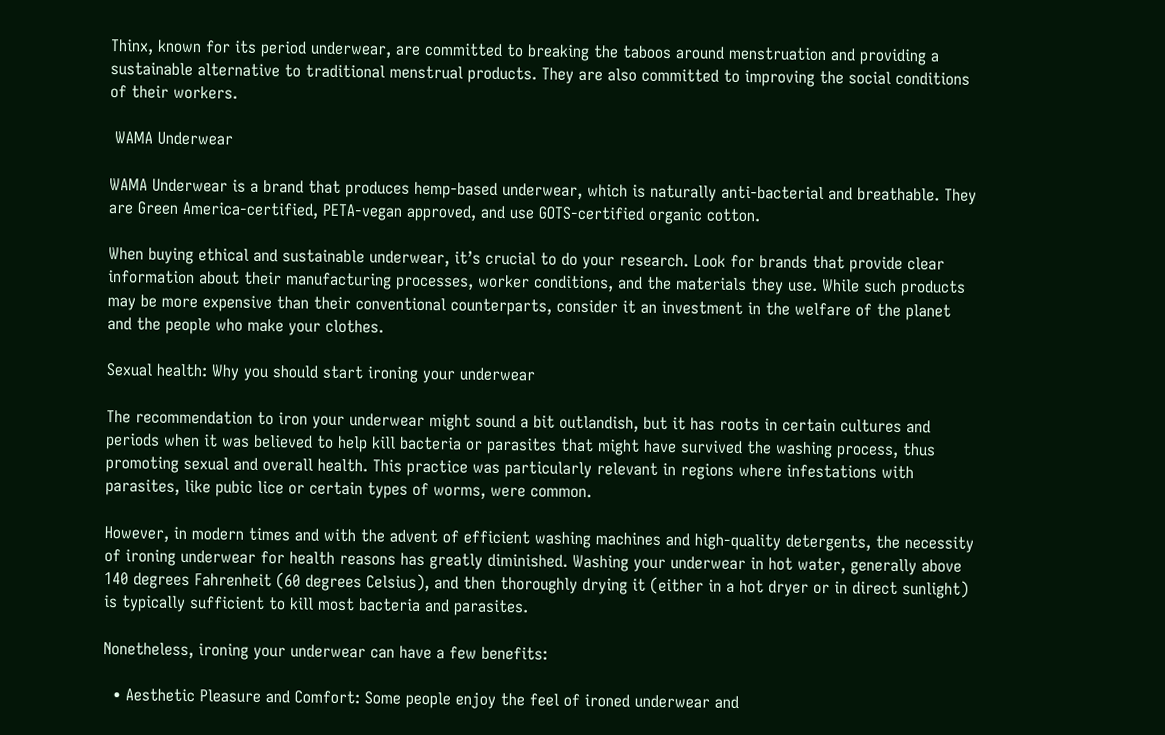Thinx, known for its period underwear, are committed to breaking the taboos around menstruation and providing a sustainable alternative to traditional menstrual products. They are also committed to improving the social conditions of their workers.

 WAMA Underwear

WAMA Underwear is a brand that produces hemp-based underwear, which is naturally anti-bacterial and breathable. They are Green America-certified, PETA-vegan approved, and use GOTS-certified organic cotton.

When buying ethical and sustainable underwear, it’s crucial to do your research. Look for brands that provide clear information about their manufacturing processes, worker conditions, and the materials they use. While such products may be more expensive than their conventional counterparts, consider it an investment in the welfare of the planet and the people who make your clothes.

Sexual health: Why you should start ironing your underwear

The recommendation to iron your underwear might sound a bit outlandish, but it has roots in certain cultures and periods when it was believed to help kill bacteria or parasites that might have survived the washing process, thus promoting sexual and overall health. This practice was particularly relevant in regions where infestations with parasites, like pubic lice or certain types of worms, were common.

However, in modern times and with the advent of efficient washing machines and high-quality detergents, the necessity of ironing underwear for health reasons has greatly diminished. Washing your underwear in hot water, generally above 140 degrees Fahrenheit (60 degrees Celsius), and then thoroughly drying it (either in a hot dryer or in direct sunlight) is typically sufficient to kill most bacteria and parasites.

Nonetheless, ironing your underwear can have a few benefits:

  • Aesthetic Pleasure and Comfort: Some people enjoy the feel of ironed underwear and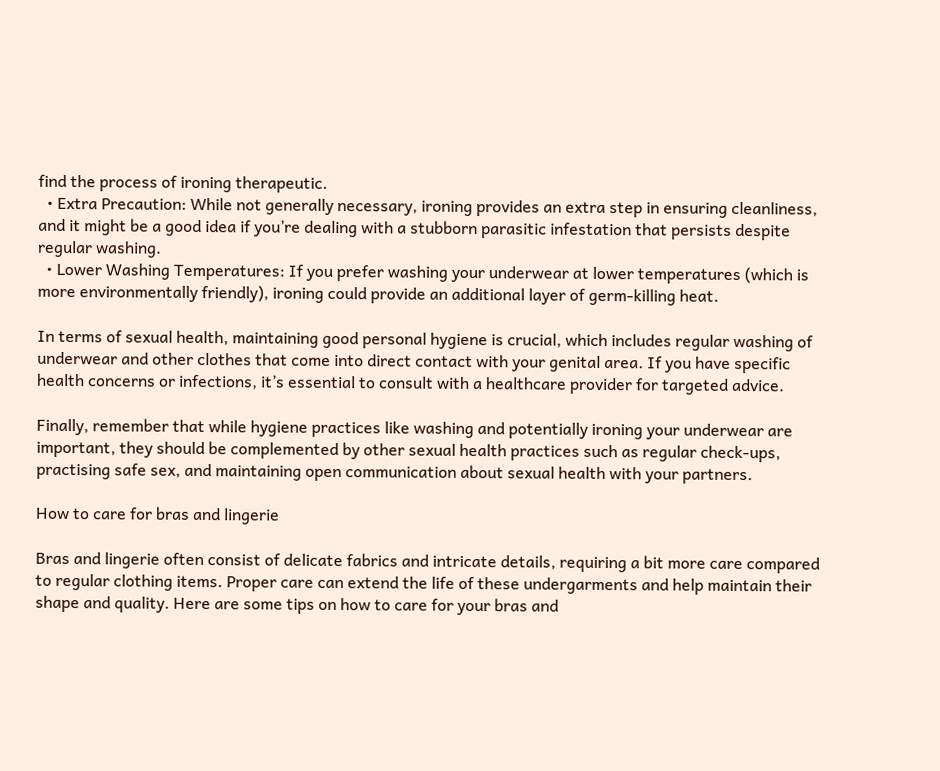find the process of ironing therapeutic.
  • Extra Precaution: While not generally necessary, ironing provides an extra step in ensuring cleanliness, and it might be a good idea if you’re dealing with a stubborn parasitic infestation that persists despite regular washing.
  • Lower Washing Temperatures: If you prefer washing your underwear at lower temperatures (which is more environmentally friendly), ironing could provide an additional layer of germ-killing heat.

In terms of sexual health, maintaining good personal hygiene is crucial, which includes regular washing of underwear and other clothes that come into direct contact with your genital area. If you have specific health concerns or infections, it’s essential to consult with a healthcare provider for targeted advice.

Finally, remember that while hygiene practices like washing and potentially ironing your underwear are important, they should be complemented by other sexual health practices such as regular check-ups, practising safe sex, and maintaining open communication about sexual health with your partners.

How to care for bras and lingerie

Bras and lingerie often consist of delicate fabrics and intricate details, requiring a bit more care compared to regular clothing items. Proper care can extend the life of these undergarments and help maintain their shape and quality. Here are some tips on how to care for your bras and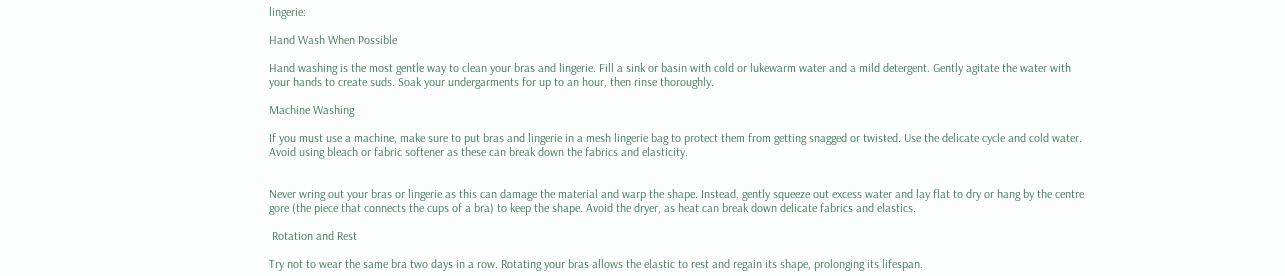lingerie:

Hand Wash When Possible

Hand washing is the most gentle way to clean your bras and lingerie. Fill a sink or basin with cold or lukewarm water and a mild detergent. Gently agitate the water with your hands to create suds. Soak your undergarments for up to an hour, then rinse thoroughly.

Machine Washing

If you must use a machine, make sure to put bras and lingerie in a mesh lingerie bag to protect them from getting snagged or twisted. Use the delicate cycle and cold water. Avoid using bleach or fabric softener as these can break down the fabrics and elasticity.


Never wring out your bras or lingerie as this can damage the material and warp the shape. Instead, gently squeeze out excess water and lay flat to dry or hang by the centre gore (the piece that connects the cups of a bra) to keep the shape. Avoid the dryer, as heat can break down delicate fabrics and elastics.

 Rotation and Rest

Try not to wear the same bra two days in a row. Rotating your bras allows the elastic to rest and regain its shape, prolonging its lifespan.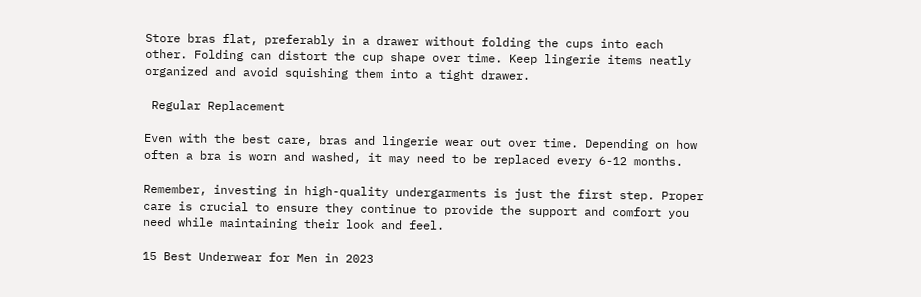Store bras flat, preferably in a drawer without folding the cups into each other. Folding can distort the cup shape over time. Keep lingerie items neatly organized and avoid squishing them into a tight drawer.

 Regular Replacement

Even with the best care, bras and lingerie wear out over time. Depending on how often a bra is worn and washed, it may need to be replaced every 6-12 months.

Remember, investing in high-quality undergarments is just the first step. Proper care is crucial to ensure they continue to provide the support and comfort you need while maintaining their look and feel.

15 Best Underwear for Men in 2023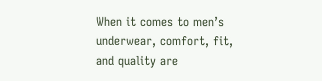When it comes to men’s underwear, comfort, fit, and quality are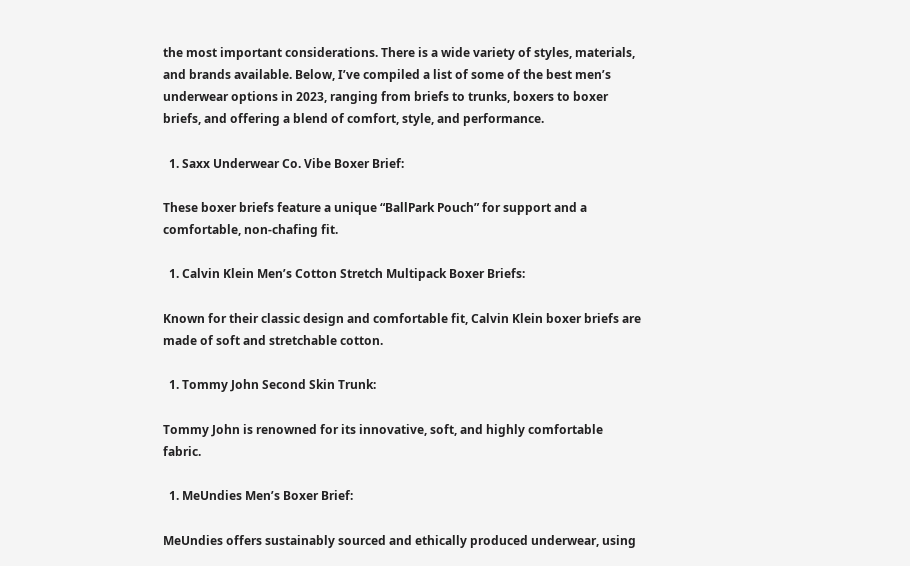the most important considerations. There is a wide variety of styles, materials, and brands available. Below, I’ve compiled a list of some of the best men’s underwear options in 2023, ranging from briefs to trunks, boxers to boxer briefs, and offering a blend of comfort, style, and performance.

  1. Saxx Underwear Co. Vibe Boxer Brief:

These boxer briefs feature a unique “BallPark Pouch” for support and a comfortable, non-chafing fit.

  1. Calvin Klein Men’s Cotton Stretch Multipack Boxer Briefs:

Known for their classic design and comfortable fit, Calvin Klein boxer briefs are made of soft and stretchable cotton.

  1. Tommy John Second Skin Trunk:

Tommy John is renowned for its innovative, soft, and highly comfortable fabric.

  1. MeUndies Men’s Boxer Brief:

MeUndies offers sustainably sourced and ethically produced underwear, using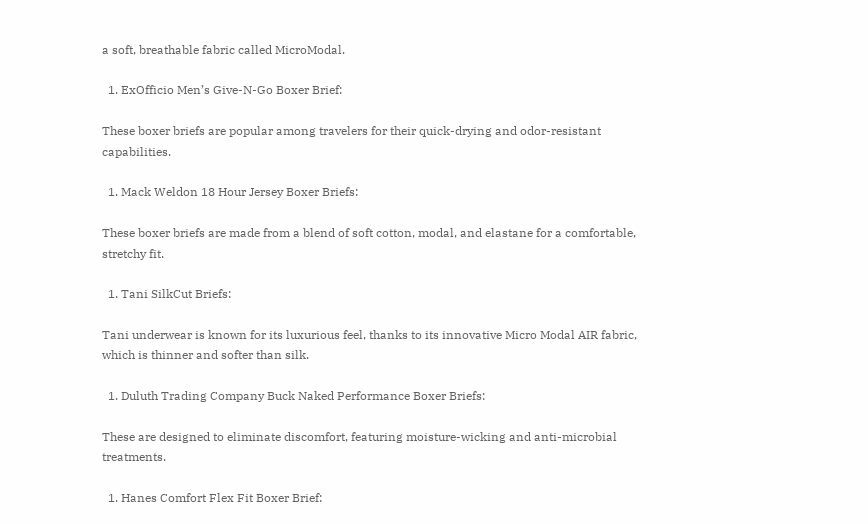a soft, breathable fabric called MicroModal.

  1. ExOfficio Men’s Give-N-Go Boxer Brief:

These boxer briefs are popular among travelers for their quick-drying and odor-resistant capabilities.

  1. Mack Weldon 18 Hour Jersey Boxer Briefs:

These boxer briefs are made from a blend of soft cotton, modal, and elastane for a comfortable, stretchy fit.

  1. Tani SilkCut Briefs:

Tani underwear is known for its luxurious feel, thanks to its innovative Micro Modal AIR fabric, which is thinner and softer than silk.

  1. Duluth Trading Company Buck Naked Performance Boxer Briefs:

These are designed to eliminate discomfort, featuring moisture-wicking and anti-microbial treatments.

  1. Hanes Comfort Flex Fit Boxer Brief: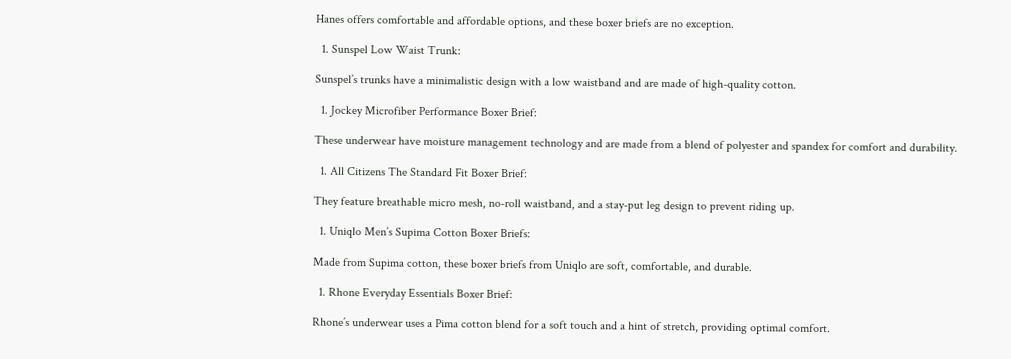Hanes offers comfortable and affordable options, and these boxer briefs are no exception.

  1. Sunspel Low Waist Trunk:

Sunspel’s trunks have a minimalistic design with a low waistband and are made of high-quality cotton.

  1. Jockey Microfiber Performance Boxer Brief:

These underwear have moisture management technology and are made from a blend of polyester and spandex for comfort and durability.

  1. All Citizens The Standard Fit Boxer Brief:

They feature breathable micro mesh, no-roll waistband, and a stay-put leg design to prevent riding up.

  1. Uniqlo Men’s Supima Cotton Boxer Briefs:

Made from Supima cotton, these boxer briefs from Uniqlo are soft, comfortable, and durable.

  1. Rhone Everyday Essentials Boxer Brief:

Rhone’s underwear uses a Pima cotton blend for a soft touch and a hint of stretch, providing optimal comfort.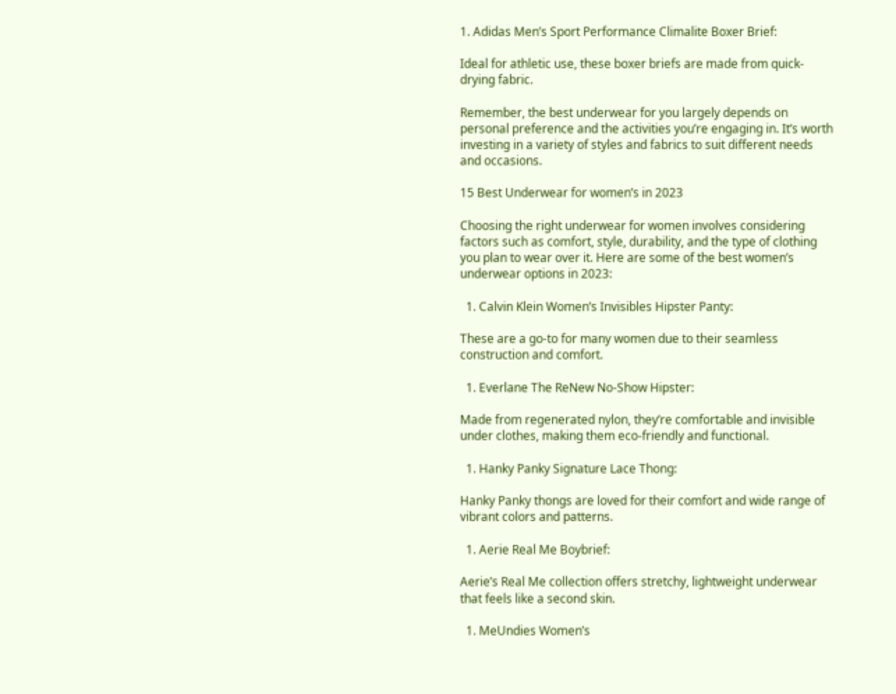1. Adidas Men’s Sport Performance Climalite Boxer Brief:

Ideal for athletic use, these boxer briefs are made from quick-drying fabric.

Remember, the best underwear for you largely depends on personal preference and the activities you’re engaging in. It’s worth investing in a variety of styles and fabrics to suit different needs and occasions.

15 Best Underwear for women’s in 2023

Choosing the right underwear for women involves considering factors such as comfort, style, durability, and the type of clothing you plan to wear over it. Here are some of the best women’s underwear options in 2023:

  1. Calvin Klein Women’s Invisibles Hipster Panty:

These are a go-to for many women due to their seamless construction and comfort.

  1. Everlane The ReNew No-Show Hipster:

Made from regenerated nylon, they’re comfortable and invisible under clothes, making them eco-friendly and functional.

  1. Hanky Panky Signature Lace Thong:

Hanky Panky thongs are loved for their comfort and wide range of vibrant colors and patterns.

  1. Aerie Real Me Boybrief:

Aerie’s Real Me collection offers stretchy, lightweight underwear that feels like a second skin.

  1. MeUndies Women’s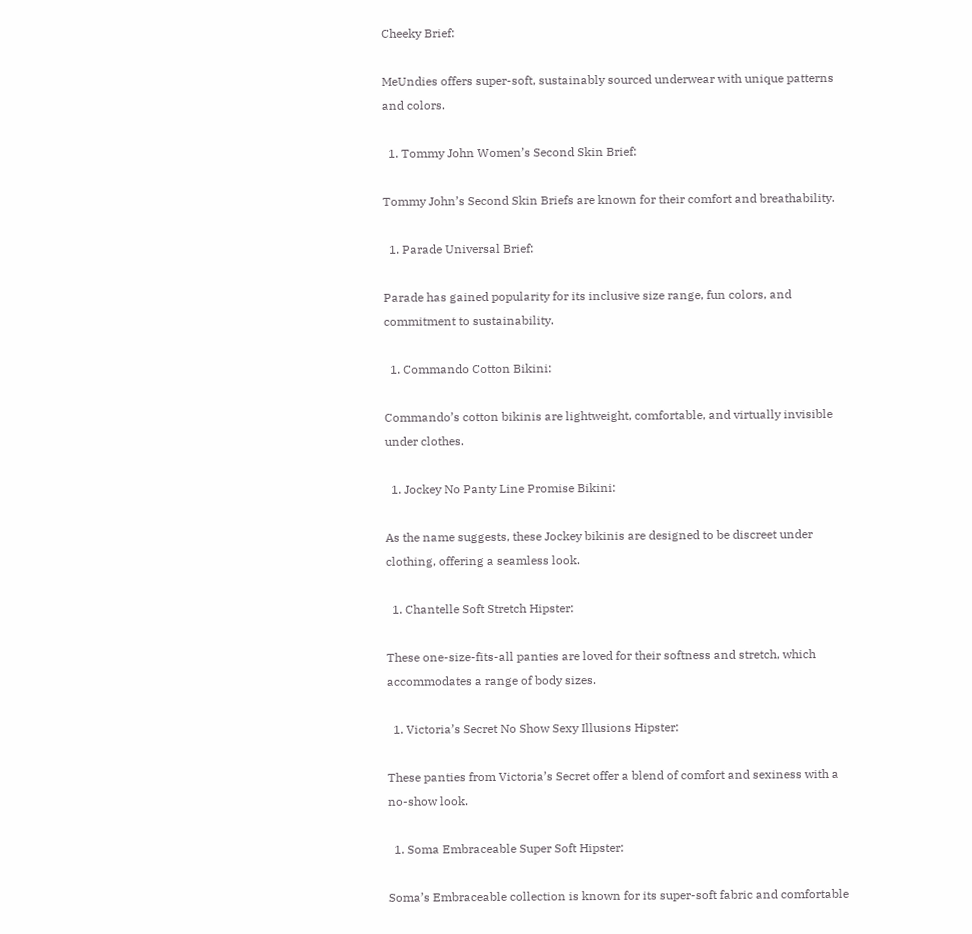Cheeky Brief:

MeUndies offers super-soft, sustainably sourced underwear with unique patterns and colors.

  1. Tommy John Women’s Second Skin Brief:

Tommy John’s Second Skin Briefs are known for their comfort and breathability.

  1. Parade Universal Brief:

Parade has gained popularity for its inclusive size range, fun colors, and commitment to sustainability.

  1. Commando Cotton Bikini:

Commando’s cotton bikinis are lightweight, comfortable, and virtually invisible under clothes.

  1. Jockey No Panty Line Promise Bikini:

As the name suggests, these Jockey bikinis are designed to be discreet under clothing, offering a seamless look.

  1. Chantelle Soft Stretch Hipster:

These one-size-fits-all panties are loved for their softness and stretch, which accommodates a range of body sizes.

  1. Victoria’s Secret No Show Sexy Illusions Hipster:

These panties from Victoria’s Secret offer a blend of comfort and sexiness with a no-show look.

  1. Soma Embraceable Super Soft Hipster:

Soma’s Embraceable collection is known for its super-soft fabric and comfortable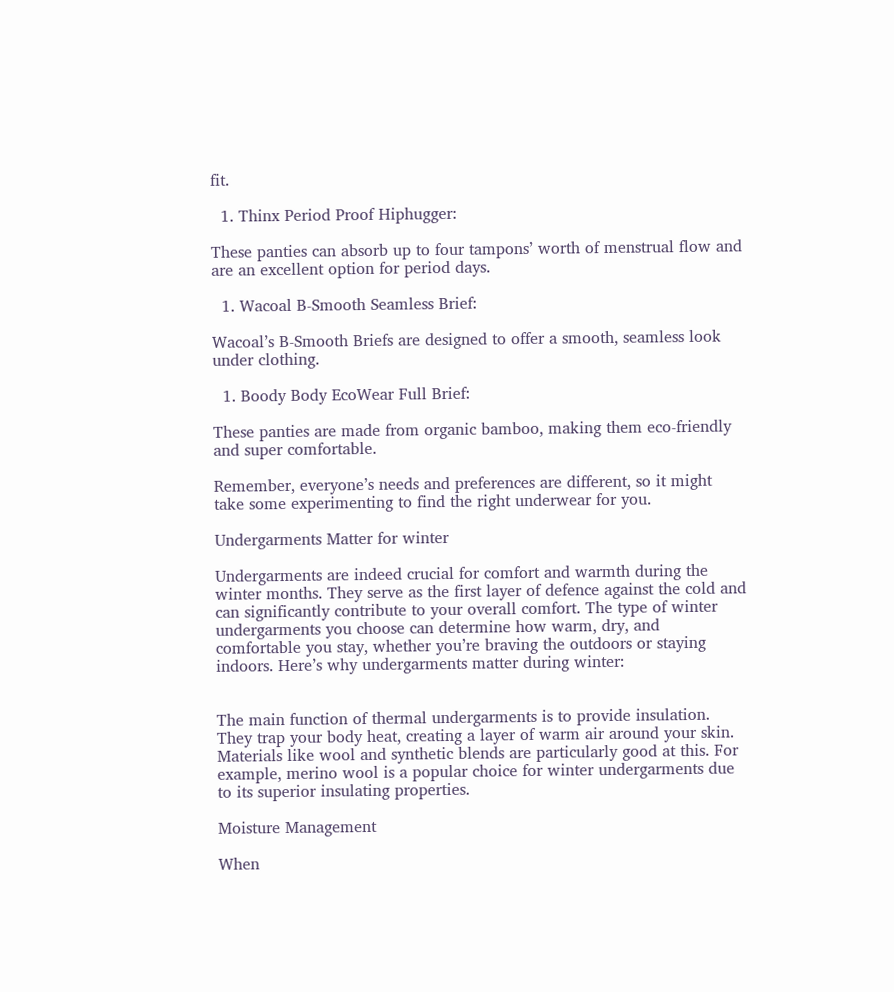fit.

  1. Thinx Period Proof Hiphugger:

These panties can absorb up to four tampons’ worth of menstrual flow and are an excellent option for period days.

  1. Wacoal B-Smooth Seamless Brief:

Wacoal’s B-Smooth Briefs are designed to offer a smooth, seamless look under clothing.

  1. Boody Body EcoWear Full Brief:

These panties are made from organic bamboo, making them eco-friendly and super comfortable.

Remember, everyone’s needs and preferences are different, so it might take some experimenting to find the right underwear for you.

Undergarments Matter for winter

Undergarments are indeed crucial for comfort and warmth during the winter months. They serve as the first layer of defence against the cold and can significantly contribute to your overall comfort. The type of winter undergarments you choose can determine how warm, dry, and comfortable you stay, whether you’re braving the outdoors or staying indoors. Here’s why undergarments matter during winter:


The main function of thermal undergarments is to provide insulation. They trap your body heat, creating a layer of warm air around your skin. Materials like wool and synthetic blends are particularly good at this. For example, merino wool is a popular choice for winter undergarments due to its superior insulating properties.

Moisture Management

When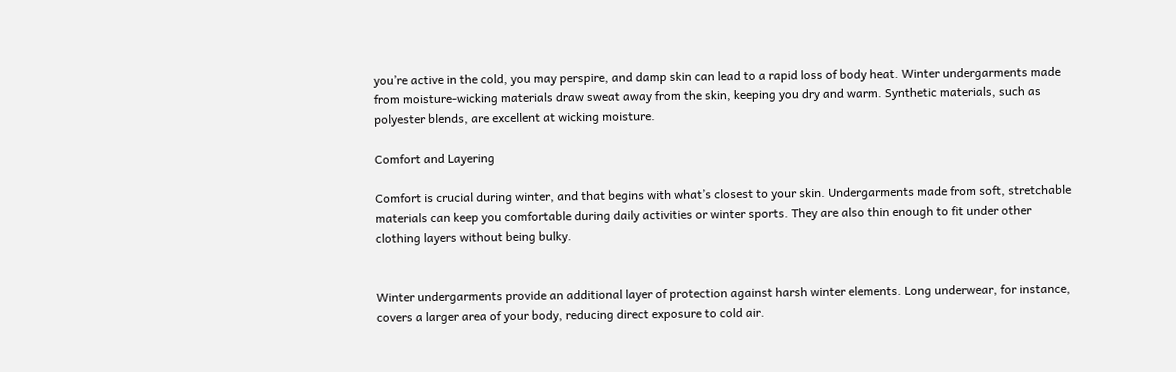you’re active in the cold, you may perspire, and damp skin can lead to a rapid loss of body heat. Winter undergarments made from moisture-wicking materials draw sweat away from the skin, keeping you dry and warm. Synthetic materials, such as polyester blends, are excellent at wicking moisture.

Comfort and Layering

Comfort is crucial during winter, and that begins with what’s closest to your skin. Undergarments made from soft, stretchable materials can keep you comfortable during daily activities or winter sports. They are also thin enough to fit under other clothing layers without being bulky.


Winter undergarments provide an additional layer of protection against harsh winter elements. Long underwear, for instance, covers a larger area of your body, reducing direct exposure to cold air.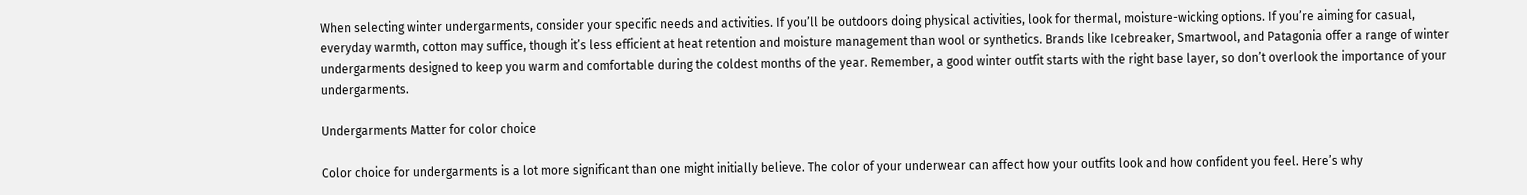When selecting winter undergarments, consider your specific needs and activities. If you’ll be outdoors doing physical activities, look for thermal, moisture-wicking options. If you’re aiming for casual, everyday warmth, cotton may suffice, though it’s less efficient at heat retention and moisture management than wool or synthetics. Brands like Icebreaker, Smartwool, and Patagonia offer a range of winter undergarments designed to keep you warm and comfortable during the coldest months of the year. Remember, a good winter outfit starts with the right base layer, so don’t overlook the importance of your undergarments.

Undergarments Matter for color choice

Color choice for undergarments is a lot more significant than one might initially believe. The color of your underwear can affect how your outfits look and how confident you feel. Here’s why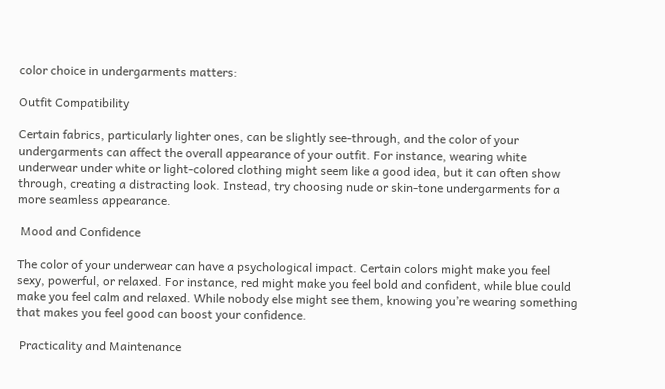color choice in undergarments matters:

Outfit Compatibility

Certain fabrics, particularly lighter ones, can be slightly see-through, and the color of your undergarments can affect the overall appearance of your outfit. For instance, wearing white underwear under white or light-colored clothing might seem like a good idea, but it can often show through, creating a distracting look. Instead, try choosing nude or skin-tone undergarments for a more seamless appearance.

 Mood and Confidence

The color of your underwear can have a psychological impact. Certain colors might make you feel sexy, powerful, or relaxed. For instance, red might make you feel bold and confident, while blue could make you feel calm and relaxed. While nobody else might see them, knowing you’re wearing something that makes you feel good can boost your confidence.

 Practicality and Maintenance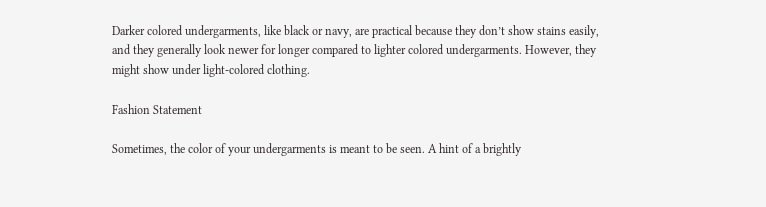Darker colored undergarments, like black or navy, are practical because they don’t show stains easily, and they generally look newer for longer compared to lighter colored undergarments. However, they might show under light-colored clothing.

Fashion Statement

Sometimes, the color of your undergarments is meant to be seen. A hint of a brightly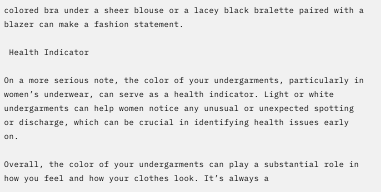colored bra under a sheer blouse or a lacey black bralette paired with a blazer can make a fashion statement.

 Health Indicator

On a more serious note, the color of your undergarments, particularly in women’s underwear, can serve as a health indicator. Light or white undergarments can help women notice any unusual or unexpected spotting or discharge, which can be crucial in identifying health issues early on.

Overall, the color of your undergarments can play a substantial role in how you feel and how your clothes look. It’s always a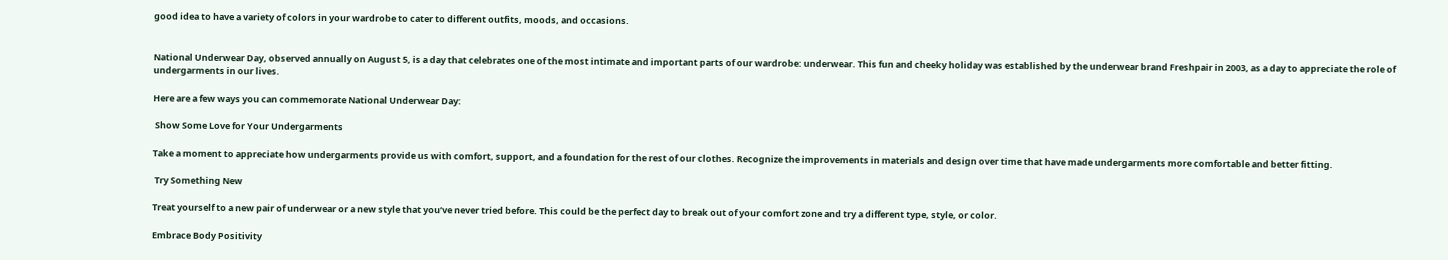good idea to have a variety of colors in your wardrobe to cater to different outfits, moods, and occasions.


National Underwear Day, observed annually on August 5, is a day that celebrates one of the most intimate and important parts of our wardrobe: underwear. This fun and cheeky holiday was established by the underwear brand Freshpair in 2003, as a day to appreciate the role of undergarments in our lives.

Here are a few ways you can commemorate National Underwear Day:

 Show Some Love for Your Undergarments

Take a moment to appreciate how undergarments provide us with comfort, support, and a foundation for the rest of our clothes. Recognize the improvements in materials and design over time that have made undergarments more comfortable and better fitting.

 Try Something New

Treat yourself to a new pair of underwear or a new style that you’ve never tried before. This could be the perfect day to break out of your comfort zone and try a different type, style, or color.

Embrace Body Positivity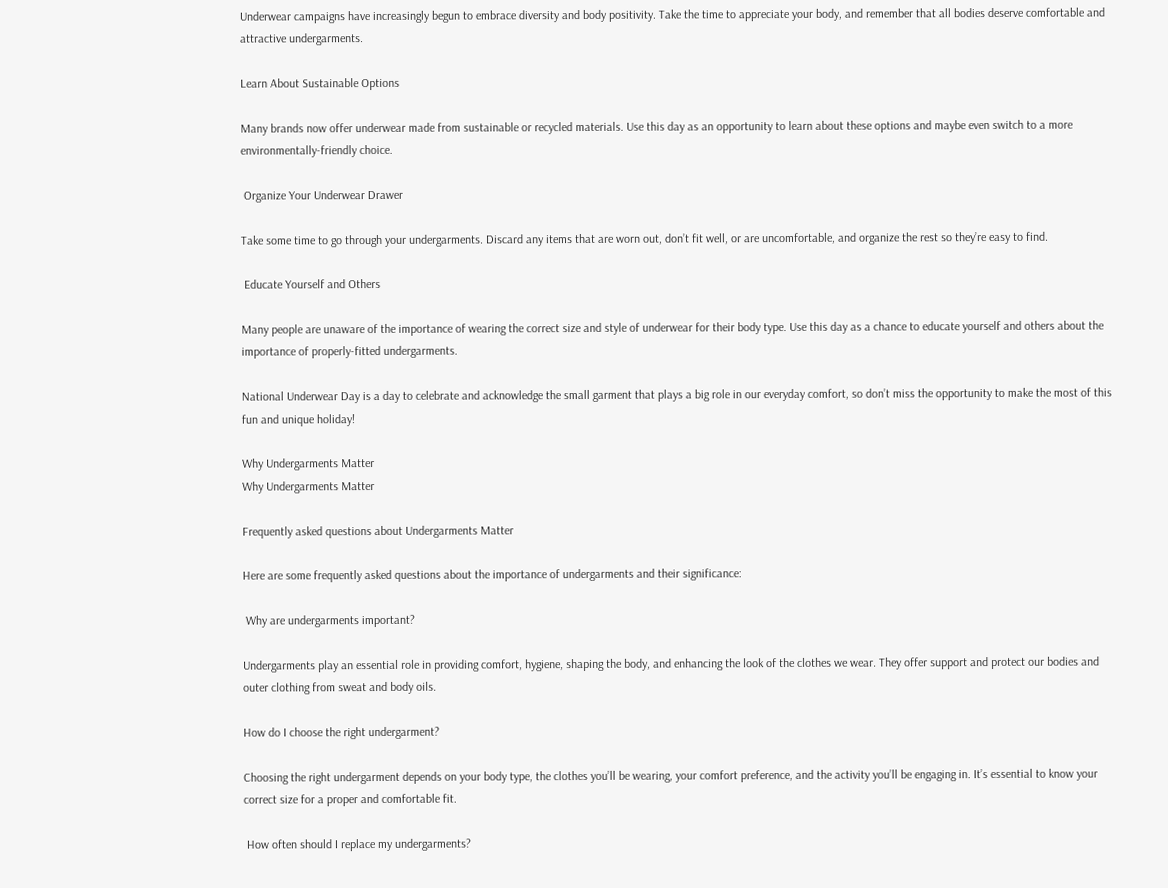Underwear campaigns have increasingly begun to embrace diversity and body positivity. Take the time to appreciate your body, and remember that all bodies deserve comfortable and attractive undergarments.

Learn About Sustainable Options

Many brands now offer underwear made from sustainable or recycled materials. Use this day as an opportunity to learn about these options and maybe even switch to a more environmentally-friendly choice.

 Organize Your Underwear Drawer

Take some time to go through your undergarments. Discard any items that are worn out, don’t fit well, or are uncomfortable, and organize the rest so they’re easy to find.

 Educate Yourself and Others

Many people are unaware of the importance of wearing the correct size and style of underwear for their body type. Use this day as a chance to educate yourself and others about the importance of properly-fitted undergarments.

National Underwear Day is a day to celebrate and acknowledge the small garment that plays a big role in our everyday comfort, so don’t miss the opportunity to make the most of this fun and unique holiday!

Why Undergarments Matter
Why Undergarments Matter

Frequently asked questions about Undergarments Matter

Here are some frequently asked questions about the importance of undergarments and their significance:

 Why are undergarments important?

Undergarments play an essential role in providing comfort, hygiene, shaping the body, and enhancing the look of the clothes we wear. They offer support and protect our bodies and outer clothing from sweat and body oils.

How do I choose the right undergarment?

Choosing the right undergarment depends on your body type, the clothes you’ll be wearing, your comfort preference, and the activity you’ll be engaging in. It’s essential to know your correct size for a proper and comfortable fit.

 How often should I replace my undergarments?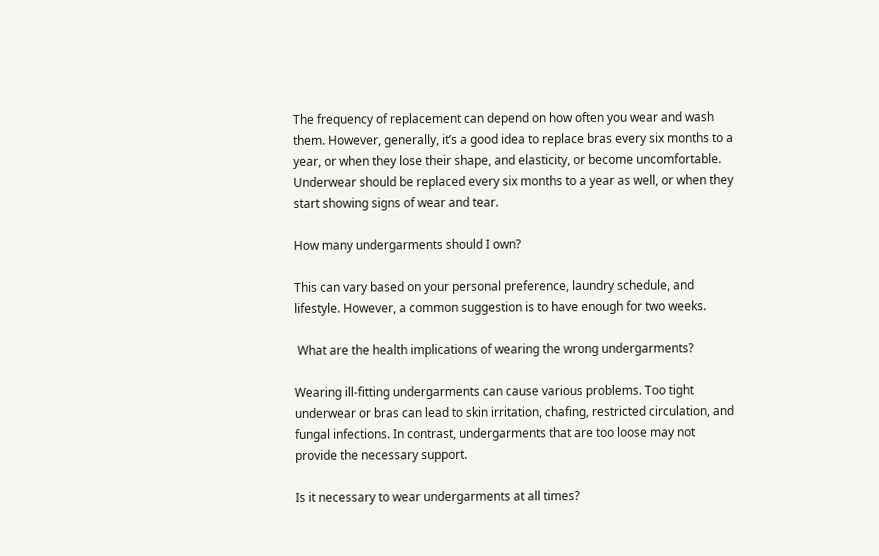The frequency of replacement can depend on how often you wear and wash them. However, generally, it’s a good idea to replace bras every six months to a year, or when they lose their shape, and elasticity, or become uncomfortable. Underwear should be replaced every six months to a year as well, or when they start showing signs of wear and tear.

How many undergarments should I own?

This can vary based on your personal preference, laundry schedule, and lifestyle. However, a common suggestion is to have enough for two weeks.

 What are the health implications of wearing the wrong undergarments?

Wearing ill-fitting undergarments can cause various problems. Too tight underwear or bras can lead to skin irritation, chafing, restricted circulation, and fungal infections. In contrast, undergarments that are too loose may not provide the necessary support.

Is it necessary to wear undergarments at all times?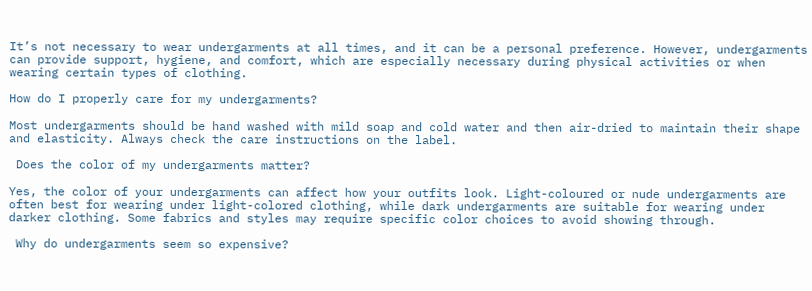It’s not necessary to wear undergarments at all times, and it can be a personal preference. However, undergarments can provide support, hygiene, and comfort, which are especially necessary during physical activities or when wearing certain types of clothing.

How do I properly care for my undergarments?

Most undergarments should be hand washed with mild soap and cold water and then air-dried to maintain their shape and elasticity. Always check the care instructions on the label.

 Does the color of my undergarments matter?

Yes, the color of your undergarments can affect how your outfits look. Light-coloured or nude undergarments are often best for wearing under light-colored clothing, while dark undergarments are suitable for wearing under darker clothing. Some fabrics and styles may require specific color choices to avoid showing through.

 Why do undergarments seem so expensive?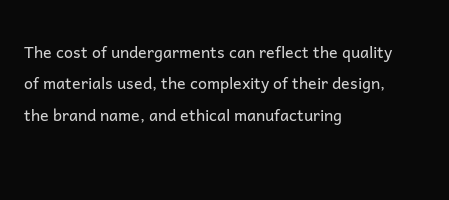The cost of undergarments can reflect the quality of materials used, the complexity of their design, the brand name, and ethical manufacturing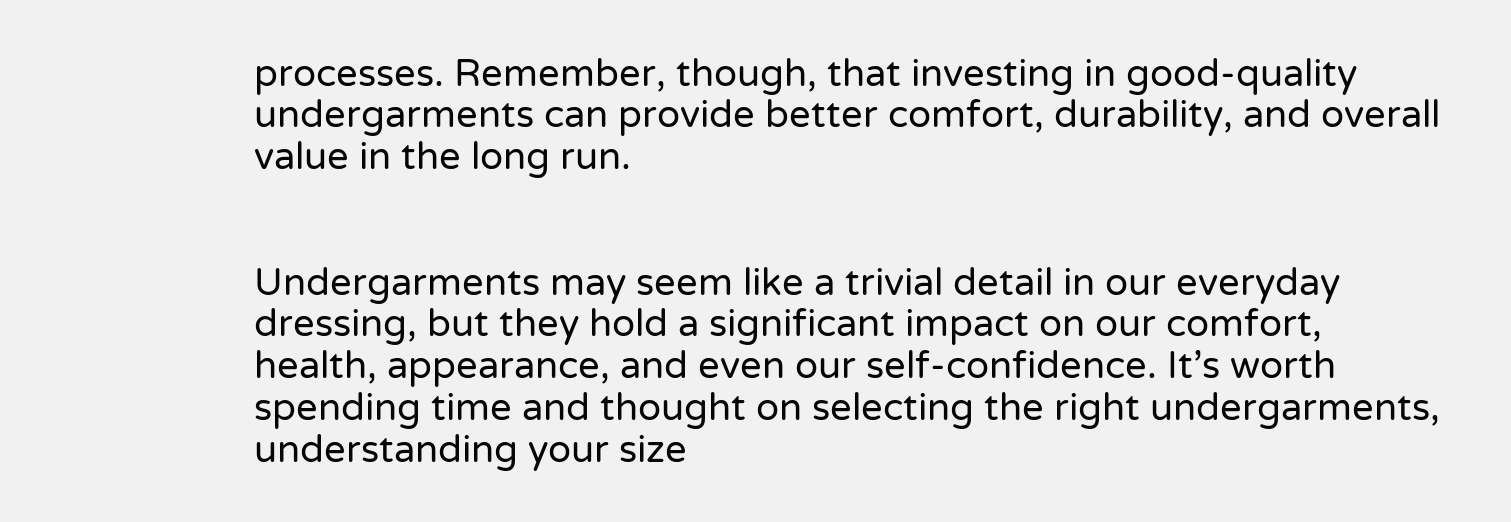processes. Remember, though, that investing in good-quality undergarments can provide better comfort, durability, and overall value in the long run.


Undergarments may seem like a trivial detail in our everyday dressing, but they hold a significant impact on our comfort, health, appearance, and even our self-confidence. It’s worth spending time and thought on selecting the right undergarments, understanding your size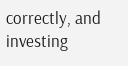correctly, and investing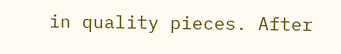in quality pieces. After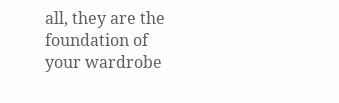all, they are the foundation of your wardrobe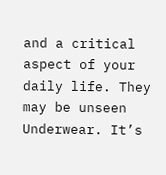and a critical aspect of your daily life. They may be unseen Underwear. It’s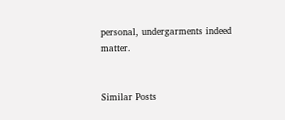personal, undergarments indeed matter.


Similar Posts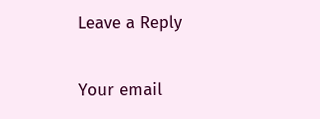Leave a Reply

Your email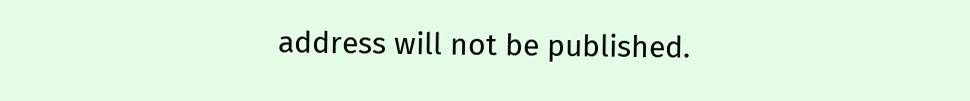address will not be published.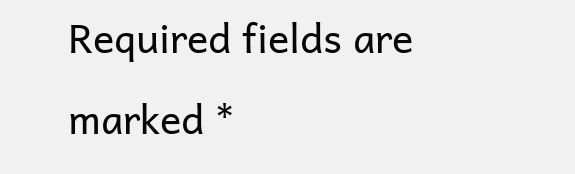Required fields are marked *